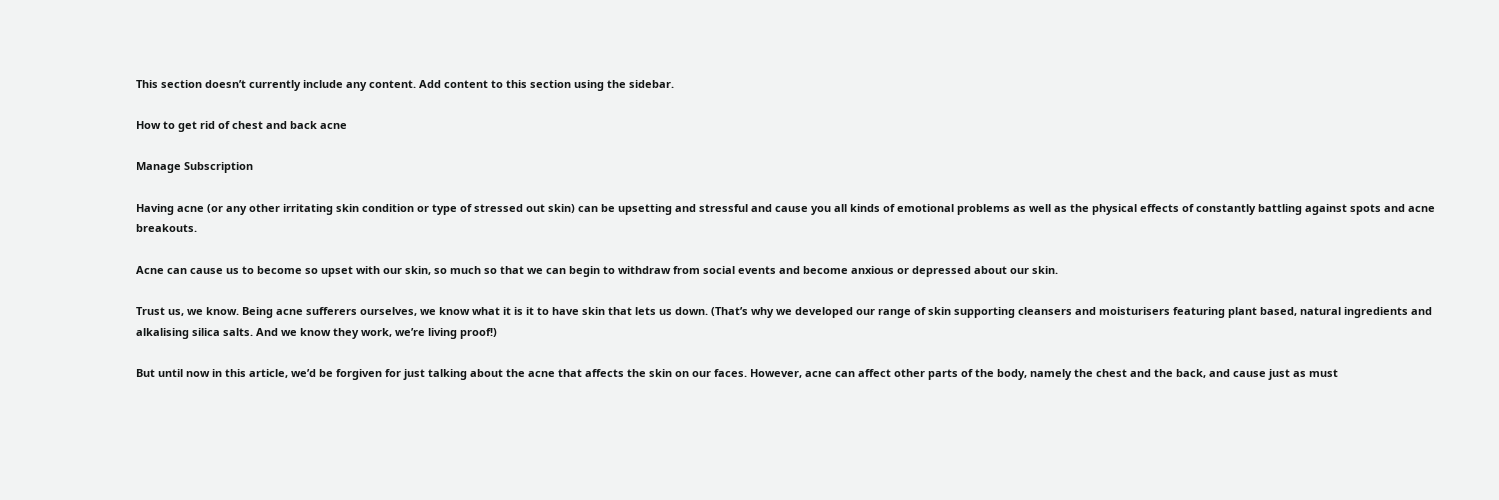This section doesn’t currently include any content. Add content to this section using the sidebar.

How to get rid of chest and back acne

Manage Subscription

Having acne (or any other irritating skin condition or type of stressed out skin) can be upsetting and stressful and cause you all kinds of emotional problems as well as the physical effects of constantly battling against spots and acne breakouts.

Acne can cause us to become so upset with our skin, so much so that we can begin to withdraw from social events and become anxious or depressed about our skin.

Trust us, we know. Being acne sufferers ourselves, we know what it is it to have skin that lets us down. (That’s why we developed our range of skin supporting cleansers and moisturisers featuring plant based, natural ingredients and alkalising silica salts. And we know they work, we’re living proof!)

But until now in this article, we’d be forgiven for just talking about the acne that affects the skin on our faces. However, acne can affect other parts of the body, namely the chest and the back, and cause just as must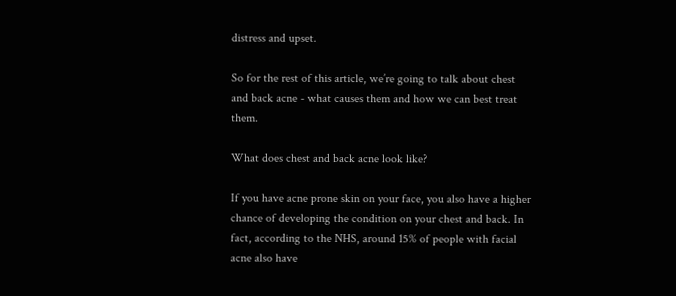distress and upset.

So for the rest of this article, we’re going to talk about chest and back acne - what causes them and how we can best treat them.

What does chest and back acne look like?

If you have acne prone skin on your face, you also have a higher chance of developing the condition on your chest and back. In fact, according to the NHS, around 15% of people with facial acne also have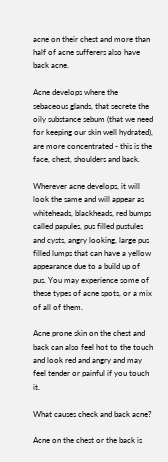acne on their chest and more than half of acne sufferers also have back acne.

Acne develops where the sebaceous glands, that secrete the oily substance sebum (that we need for keeping our skin well hydrated), are more concentrated - this is the face, chest, shoulders and back.

Wherever acne develops, it will look the same and will appear as whiteheads, blackheads, red bumps called papules, pus filled pustules and cysts, angry looking, large pus filled lumps that can have a yellow appearance due to a build up of pus. You may experience some of these types of acne spots, or a mix of all of them.

Acne prone skin on the chest and back can also feel hot to the touch and look red and angry and may feel tender or painful if you touch it.

What causes check and back acne?

Acne on the chest or the back is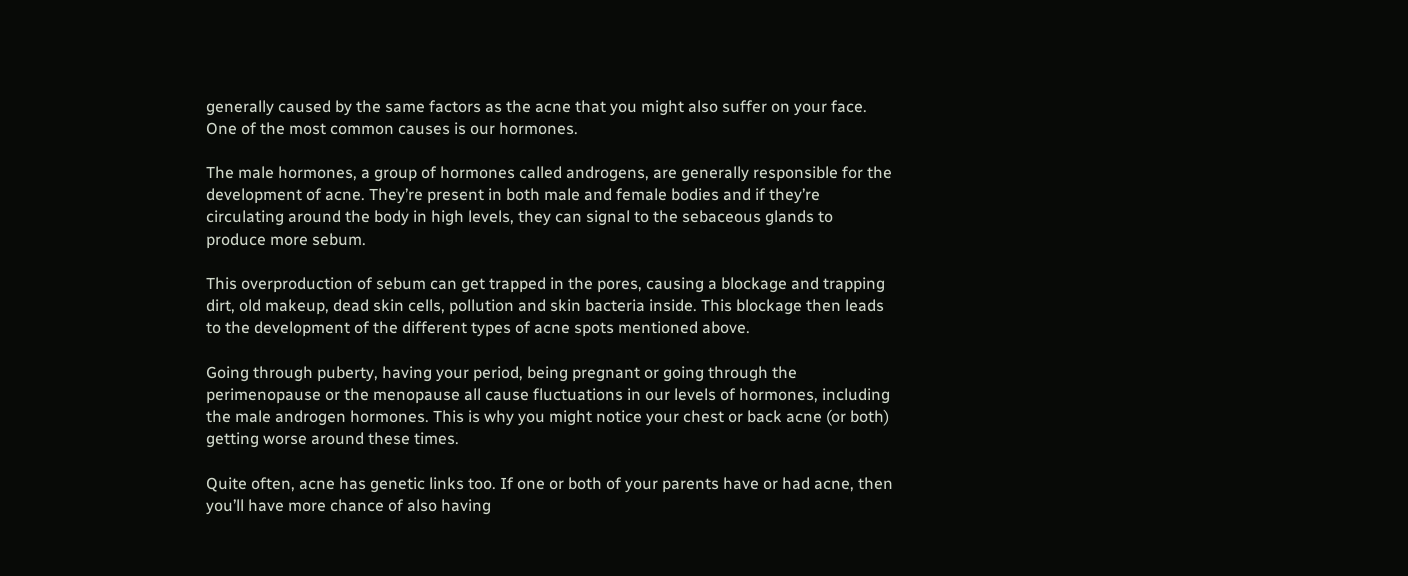generally caused by the same factors as the acne that you might also suffer on your face. One of the most common causes is our hormones.

The male hormones, a group of hormones called androgens, are generally responsible for the development of acne. They’re present in both male and female bodies and if they’re circulating around the body in high levels, they can signal to the sebaceous glands to produce more sebum.

This overproduction of sebum can get trapped in the pores, causing a blockage and trapping dirt, old makeup, dead skin cells, pollution and skin bacteria inside. This blockage then leads to the development of the different types of acne spots mentioned above.

Going through puberty, having your period, being pregnant or going through the perimenopause or the menopause all cause fluctuations in our levels of hormones, including the male androgen hormones. This is why you might notice your chest or back acne (or both) getting worse around these times.

Quite often, acne has genetic links too. If one or both of your parents have or had acne, then you’ll have more chance of also having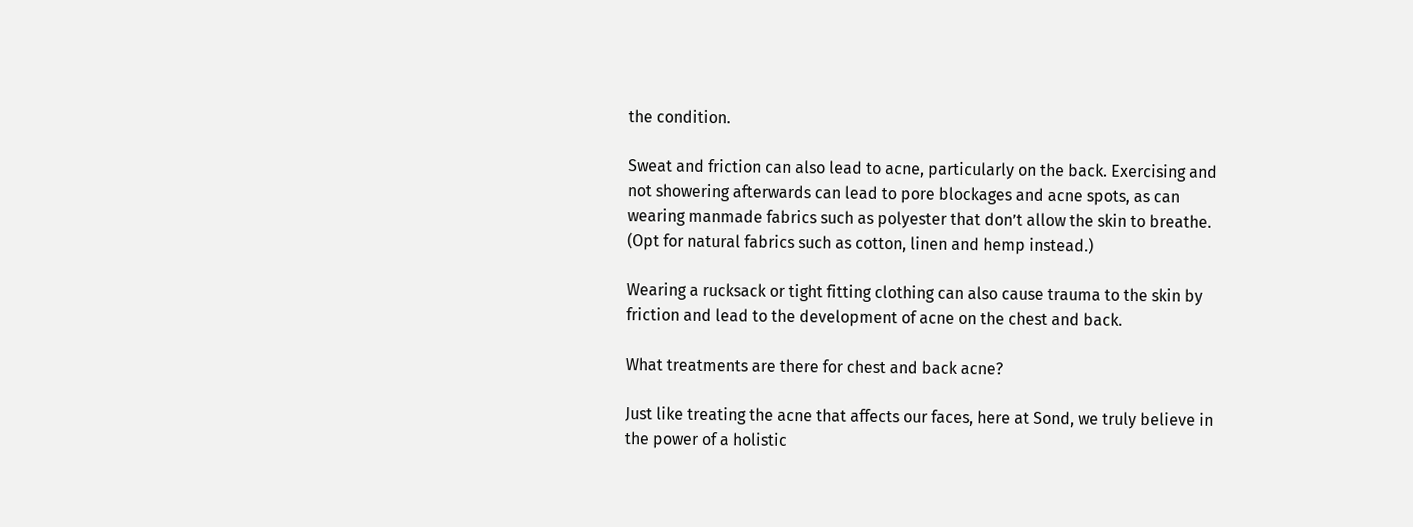the condition.

Sweat and friction can also lead to acne, particularly on the back. Exercising and not showering afterwards can lead to pore blockages and acne spots, as can wearing manmade fabrics such as polyester that don’t allow the skin to breathe. (Opt for natural fabrics such as cotton, linen and hemp instead.)

Wearing a rucksack or tight fitting clothing can also cause trauma to the skin by friction and lead to the development of acne on the chest and back.

What treatments are there for chest and back acne?

Just like treating the acne that affects our faces, here at Sond, we truly believe in the power of a holistic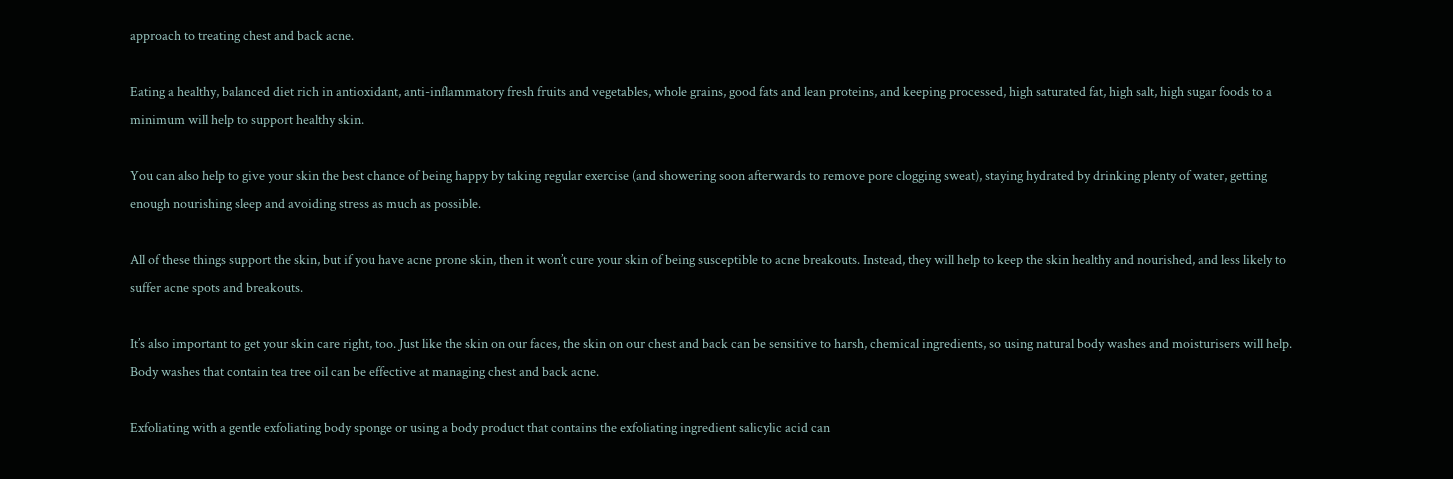approach to treating chest and back acne.

Eating a healthy, balanced diet rich in antioxidant, anti-inflammatory fresh fruits and vegetables, whole grains, good fats and lean proteins, and keeping processed, high saturated fat, high salt, high sugar foods to a minimum will help to support healthy skin.

You can also help to give your skin the best chance of being happy by taking regular exercise (and showering soon afterwards to remove pore clogging sweat), staying hydrated by drinking plenty of water, getting enough nourishing sleep and avoiding stress as much as possible.

All of these things support the skin, but if you have acne prone skin, then it won’t cure your skin of being susceptible to acne breakouts. Instead, they will help to keep the skin healthy and nourished, and less likely to suffer acne spots and breakouts.

It’s also important to get your skin care right, too. Just like the skin on our faces, the skin on our chest and back can be sensitive to harsh, chemical ingredients, so using natural body washes and moisturisers will help. Body washes that contain tea tree oil can be effective at managing chest and back acne.

Exfoliating with a gentle exfoliating body sponge or using a body product that contains the exfoliating ingredient salicylic acid can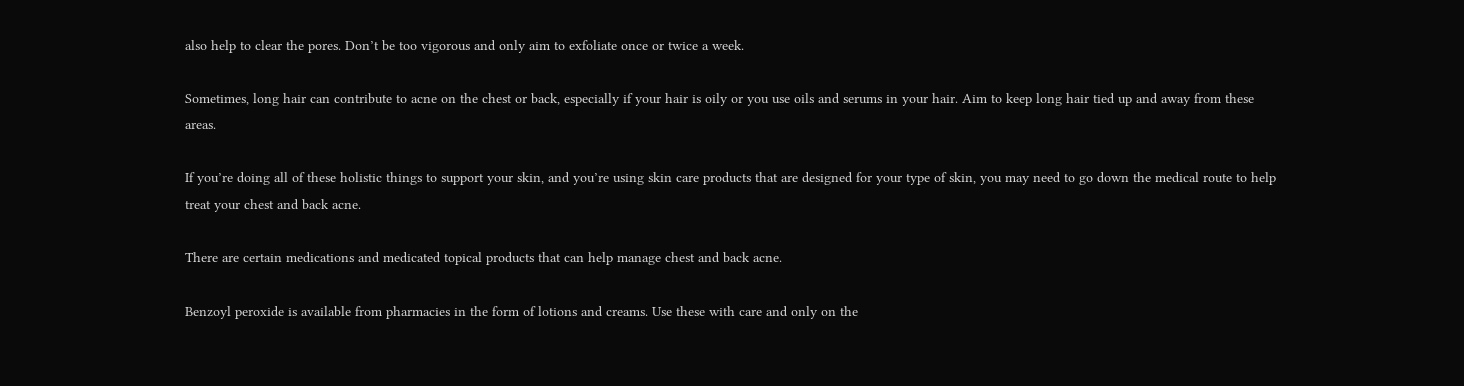also help to clear the pores. Don’t be too vigorous and only aim to exfoliate once or twice a week.

Sometimes, long hair can contribute to acne on the chest or back, especially if your hair is oily or you use oils and serums in your hair. Aim to keep long hair tied up and away from these areas.

If you’re doing all of these holistic things to support your skin, and you’re using skin care products that are designed for your type of skin, you may need to go down the medical route to help treat your chest and back acne.

There are certain medications and medicated topical products that can help manage chest and back acne.

Benzoyl peroxide is available from pharmacies in the form of lotions and creams. Use these with care and only on the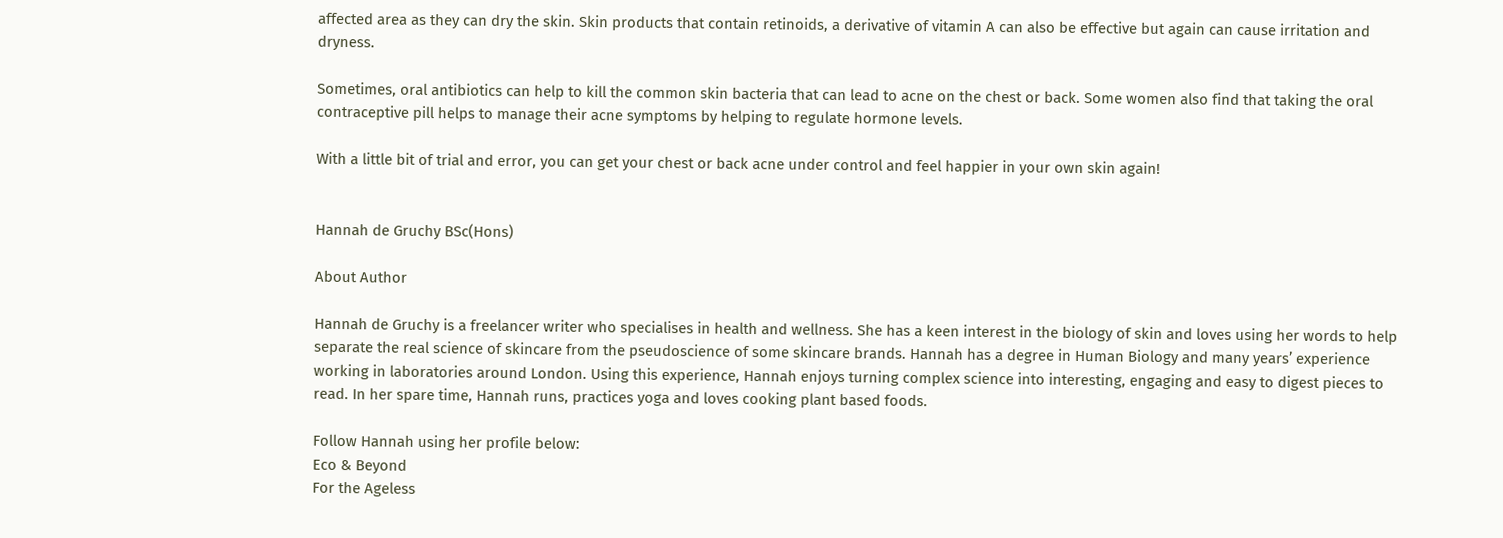affected area as they can dry the skin. Skin products that contain retinoids, a derivative of vitamin A can also be effective but again can cause irritation and dryness.

Sometimes, oral antibiotics can help to kill the common skin bacteria that can lead to acne on the chest or back. Some women also find that taking the oral contraceptive pill helps to manage their acne symptoms by helping to regulate hormone levels.

With a little bit of trial and error, you can get your chest or back acne under control and feel happier in your own skin again!


Hannah de Gruchy BSc(Hons)

About Author

Hannah de Gruchy is a freelancer writer who specialises in health and wellness. She has a keen interest in the biology of skin and loves using her words to help separate the real science of skincare from the pseudoscience of some skincare brands. Hannah has a degree in Human Biology and many years’ experience working in laboratories around London. Using this experience, Hannah enjoys turning complex science into interesting, engaging and easy to digest pieces to read. In her spare time, Hannah runs, practices yoga and loves cooking plant based foods.

Follow Hannah using her profile below:
Eco & Beyond
For the Ageless